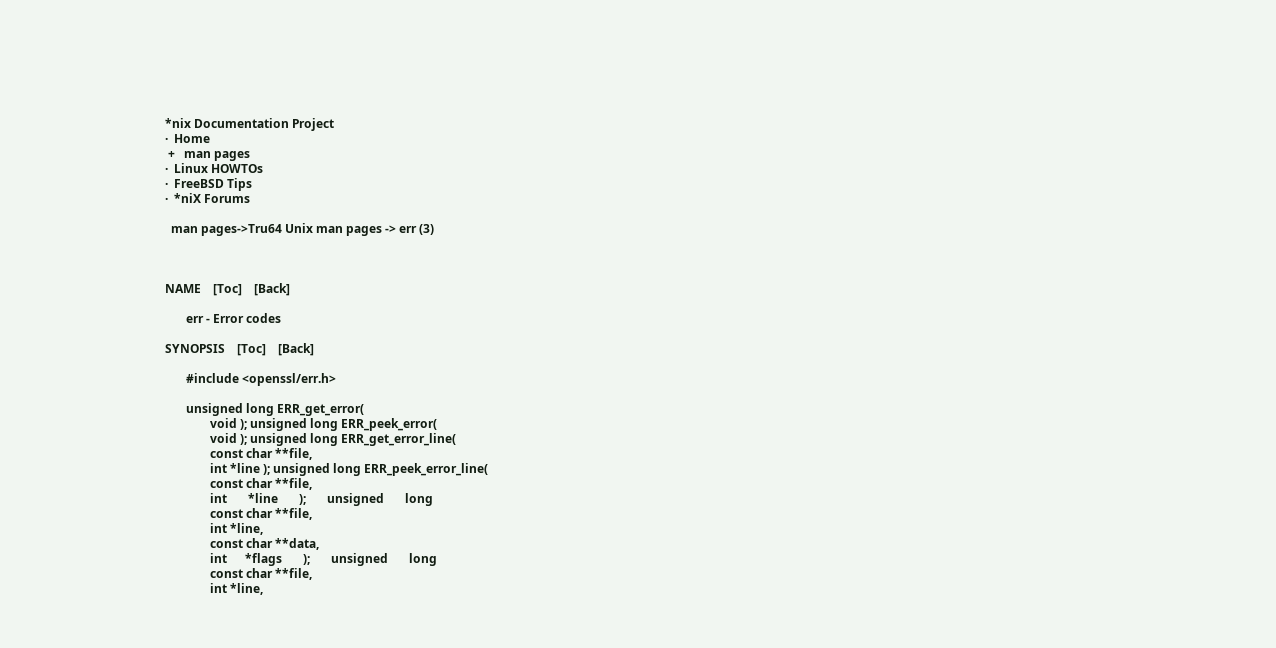*nix Documentation Project
·  Home
 +   man pages
·  Linux HOWTOs
·  FreeBSD Tips
·  *niX Forums

  man pages->Tru64 Unix man pages -> err (3)



NAME    [Toc]    [Back]

       err - Error codes

SYNOPSIS    [Toc]    [Back]

       #include <openssl/err.h>

       unsigned long ERR_get_error(
               void ); unsigned long ERR_peek_error(
               void ); unsigned long ERR_get_error_line(
               const char **file,
               int *line ); unsigned long ERR_peek_error_line(
               const char **file,
               int       *line       );       unsigned       long
               const char **file,
               int *line,
               const char **data,
               int      *flags       );       unsigned       long
               const char **file,
               int *line,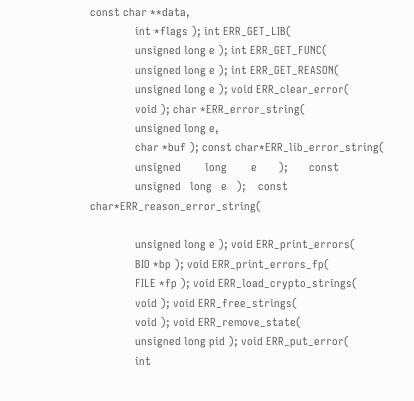const char **data,
               int *flags ); int ERR_GET_LIB(
               unsigned long e ); int ERR_GET_FUNC(
               unsigned long e ); int ERR_GET_REASON(
               unsigned long e ); void ERR_clear_error(
               void ); char *ERR_error_string(
               unsigned long e,
               char *buf ); const char*ERR_lib_error_string(
               unsigned        long        e       );       const
               unsigned   long   e   );    const    char*ERR_reason_error_string(

               unsigned long e ); void ERR_print_errors(
               BIO *bp ); void ERR_print_errors_fp(
               FILE *fp ); void ERR_load_crypto_strings(
               void ); void ERR_free_strings(
               void ); void ERR_remove_state(
               unsigned long pid ); void ERR_put_error(
               int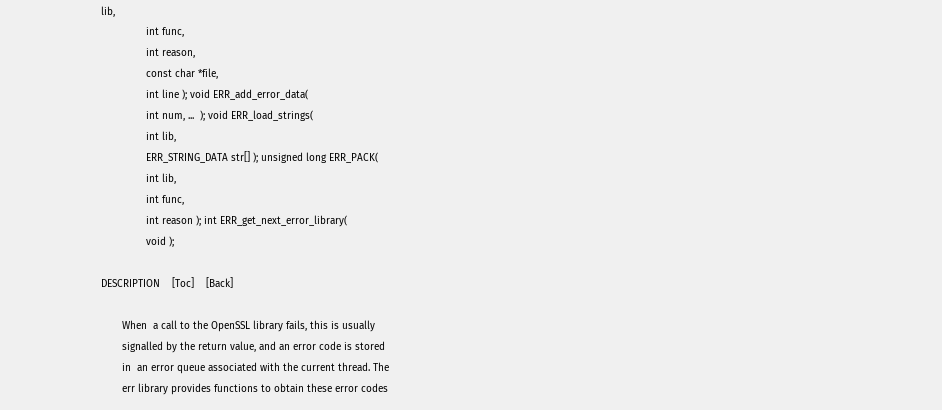lib,
               int func,
               int reason,
               const char *file,
               int line ); void ERR_add_error_data(
               int num, ...  ); void ERR_load_strings(
               int lib,
               ERR_STRING_DATA str[] ); unsigned long ERR_PACK(
               int lib,
               int func,
               int reason ); int ERR_get_next_error_library(
               void );

DESCRIPTION    [Toc]    [Back]

       When  a call to the OpenSSL library fails, this is usually
       signalled by the return value, and an error code is stored
       in  an error queue associated with the current thread. The
       err library provides functions to obtain these error codes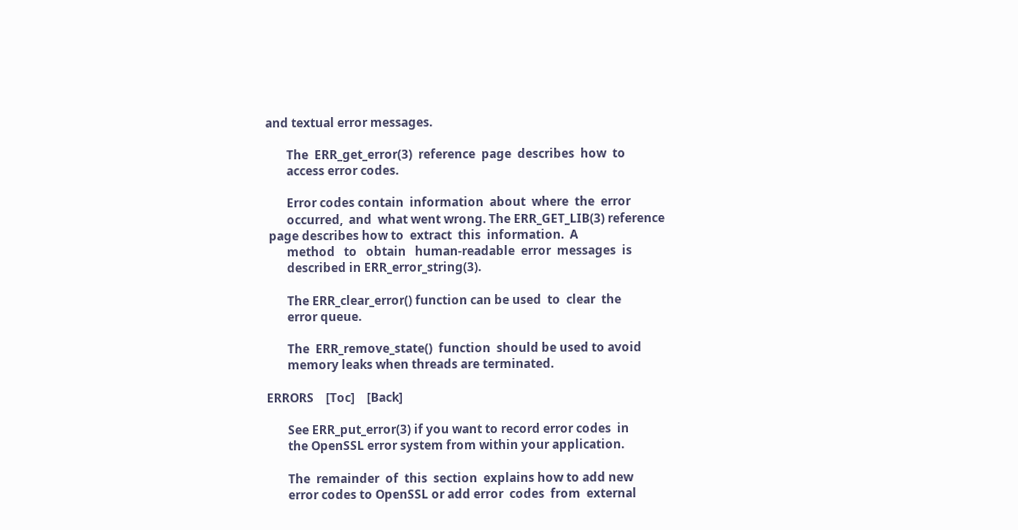and textual error messages.

       The  ERR_get_error(3)  reference  page  describes  how  to
       access error codes.

       Error codes contain  information  about  where  the  error
       occurred,  and  what went wrong. The ERR_GET_LIB(3) reference
 page describes how to  extract  this  information.  A
       method   to   obtain   human-readable  error  messages  is
       described in ERR_error_string(3).

       The ERR_clear_error() function can be used  to  clear  the
       error queue.

       The  ERR_remove_state()  function  should be used to avoid
       memory leaks when threads are terminated.

ERRORS    [Toc]    [Back]

       See ERR_put_error(3) if you want to record error codes  in
       the OpenSSL error system from within your application.

       The  remainder  of  this  section  explains how to add new
       error codes to OpenSSL or add error  codes  from  external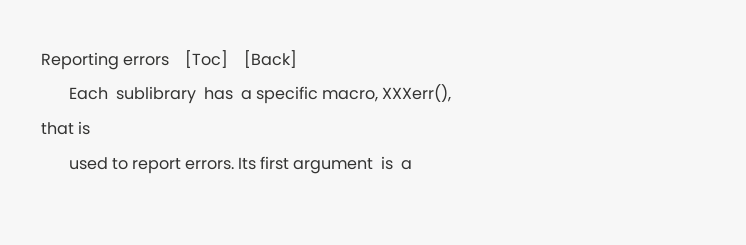Reporting errors    [Toc]    [Back]
       Each  sublibrary  has  a specific macro, XXXerr(), that is
       used to report errors. Its first argument  is  a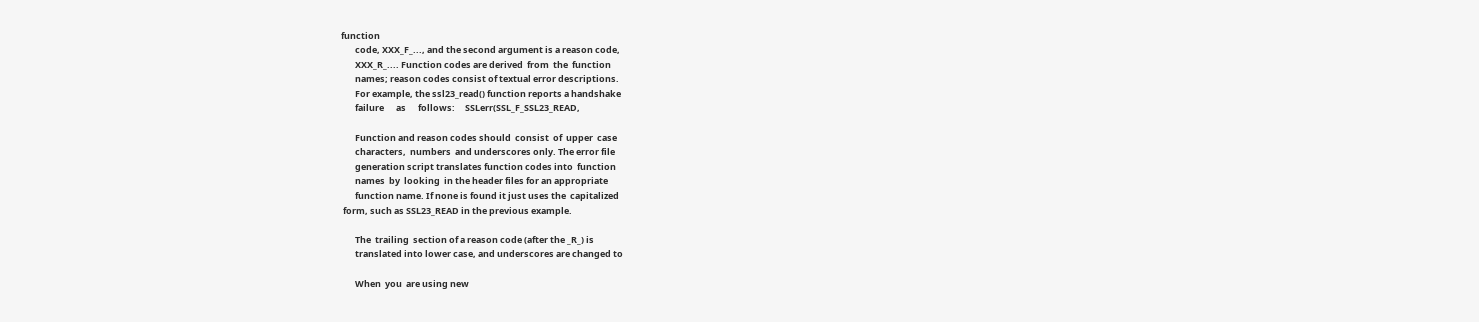function
       code, XXX_F_..., and the second argument is a reason code,
       XXX_R_.... Function codes are derived  from  the  function
       names; reason codes consist of textual error descriptions.
       For example, the ssl23_read() function reports a handshake
       failure      as      follows:     SSLerr(SSL_F_SSL23_READ,

       Function and reason codes should  consist  of  upper  case
       characters,  numbers  and underscores only. The error file
       generation script translates function codes into  function
       names  by  looking  in the header files for an appropriate
       function name. If none is found it just uses the  capitalized
 form, such as SSL23_READ in the previous example.

       The  trailing  section of a reason code (after the _R_) is
       translated into lower case, and underscores are changed to

       When  you  are using new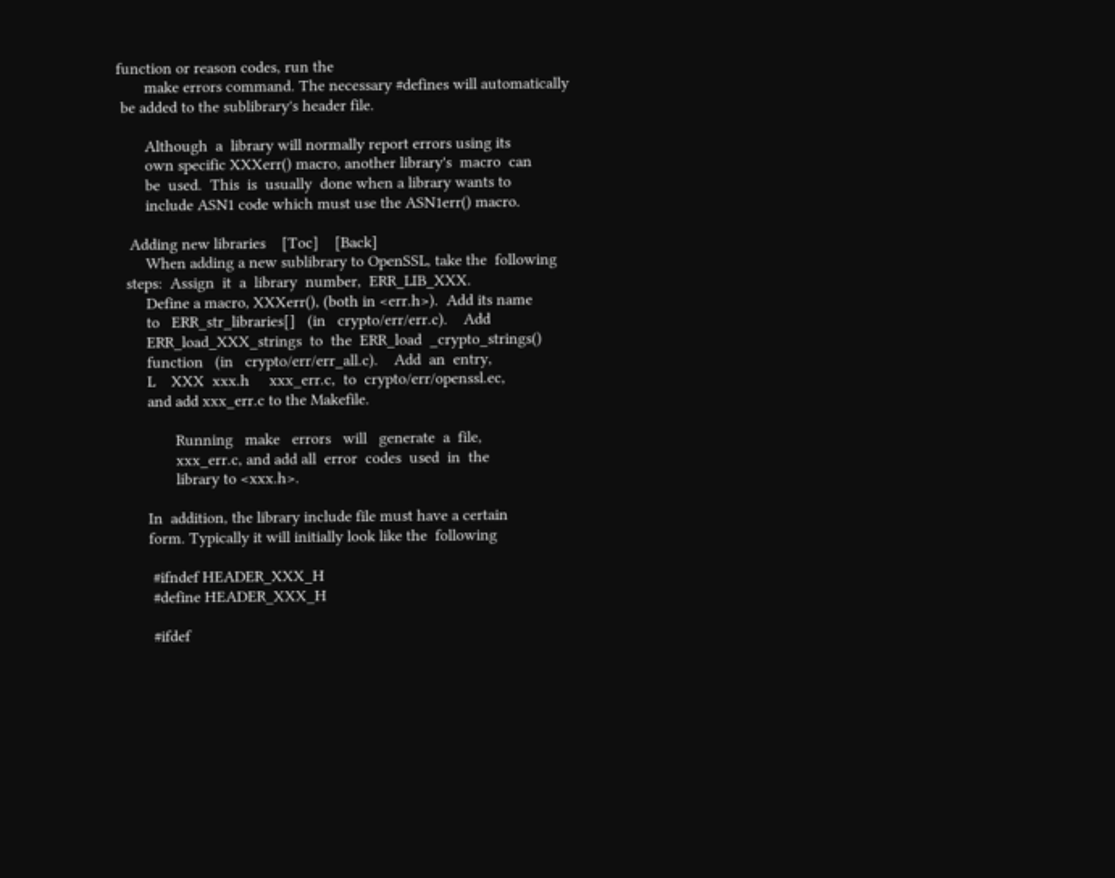function or reason codes, run the
       make errors command. The necessary #defines will automatically
 be added to the sublibrary's header file.

       Although  a  library will normally report errors using its
       own specific XXXerr() macro, another library's  macro  can
       be  used.  This  is  usually  done when a library wants to
       include ASN1 code which must use the ASN1err() macro.

   Adding new libraries    [Toc]    [Back]
       When adding a new sublibrary to OpenSSL, take the  following
  steps:  Assign  it  a  library  number,  ERR_LIB_XXX.
       Define a macro, XXXerr(), (both in <err.h>).  Add its name
       to   ERR_str_libraries[]   (in   crypto/err/err.c).    Add
       ERR_load_XXX_strings  to  the  ERR_load  _crypto_strings()
       function   (in   crypto/err/err_all.c).    Add  an  entry,
       L    XXX  xxx.h     xxx_err.c,  to  crypto/err/openssl.ec,
       and add xxx_err.c to the Makefile.

              Running   make   errors   will   generate  a  file,
              xxx_err.c, and add all  error  codes  used  in  the
              library to <xxx.h>.

       In  addition, the library include file must have a certain
       form. Typically it will initially look like the  following

        #ifndef HEADER_XXX_H
        #define HEADER_XXX_H

        #ifdef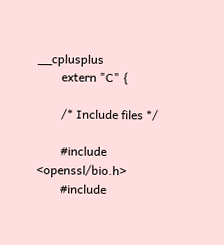__cplusplus
        extern "C" {

        /* Include files */

        #include <openssl/bio.h>
        #include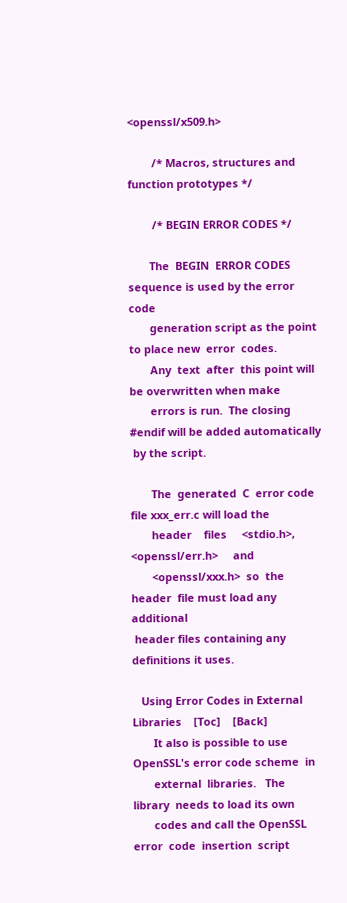<openssl/x509.h>

        /* Macros, structures and function prototypes */

        /* BEGIN ERROR CODES */

       The  BEGIN  ERROR CODES sequence is used by the error code
       generation script as the point to place new  error  codes.
       Any  text  after  this point will be overwritten when make
       errors is run.  The closing #endif will be added automatically
 by the script.

       The  generated  C  error code file xxx_err.c will load the
       header    files     <stdio.h>,     <openssl/err.h>     and
       <openssl/xxx.h>  so  the  header  file must load any additional
 header files containing any definitions it uses.

   Using Error Codes in External Libraries    [Toc]    [Back]
       It also is possible to use OpenSSL's error code scheme  in
       external  libraries.   The  library  needs to load its own
       codes and call the OpenSSL  error  code  insertion  script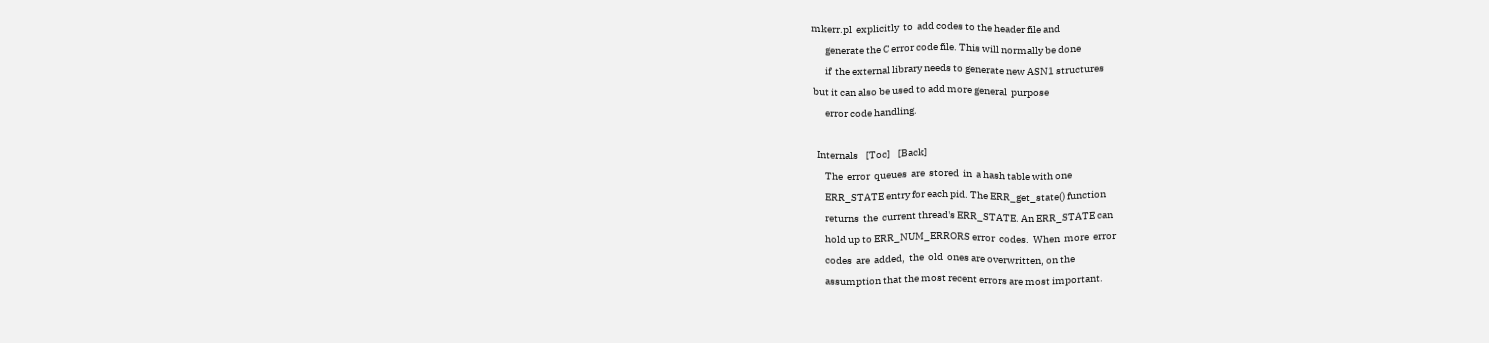mkerr.pl  explicitly  to  add codes to the header file and
       generate the C error code file. This will normally be done
       if  the external library needs to generate new ASN1 structures
 but it can also be used to add more general  purpose
       error code handling.

   Internals    [Toc]    [Back]
       The  error  queues  are  stored  in  a hash table with one
       ERR_STATE entry for each pid. The ERR_get_state() function
       returns  the  current thread's ERR_STATE. An ERR_STATE can
       hold up to ERR_NUM_ERRORS error  codes.  When  more  error
       codes  are  added,  the  old  ones are overwritten, on the
       assumption that the most recent errors are most important.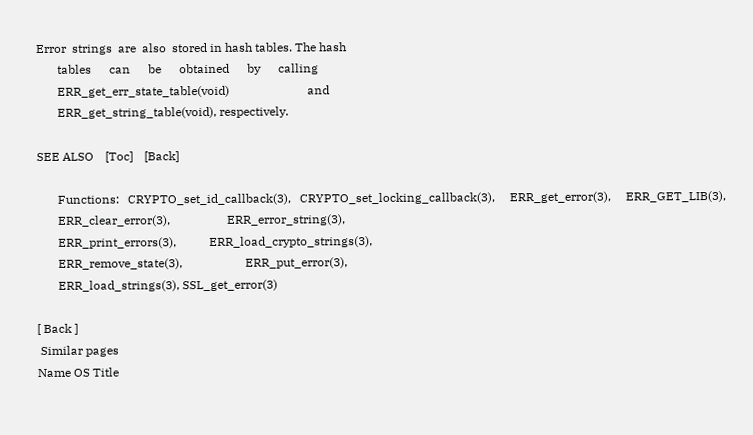Error  strings  are  also  stored in hash tables. The hash
       tables      can      be      obtained      by      calling
       ERR_get_err_state_table(void)                          and
       ERR_get_string_table(void), respectively.

SEE ALSO    [Toc]    [Back]

       Functions:   CRYPTO_set_id_callback(3),   CRYPTO_set_locking_callback(3),     ERR_get_error(3),     ERR_GET_LIB(3),
       ERR_clear_error(3),                   ERR_error_string(3),
       ERR_print_errors(3),           ERR_load_crypto_strings(3),
       ERR_remove_state(3),                     ERR_put_error(3),
       ERR_load_strings(3), SSL_get_error(3)

[ Back ]
 Similar pages
Name OS Title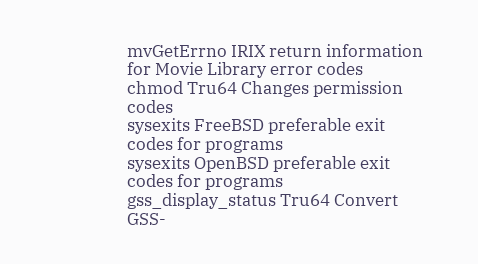mvGetErrno IRIX return information for Movie Library error codes
chmod Tru64 Changes permission codes
sysexits FreeBSD preferable exit codes for programs
sysexits OpenBSD preferable exit codes for programs
gss_display_status Tru64 Convert GSS-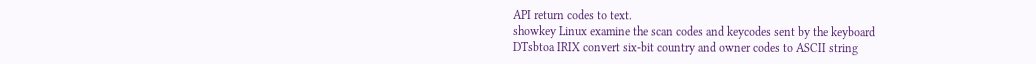API return codes to text.
showkey Linux examine the scan codes and keycodes sent by the keyboard
DTsbtoa IRIX convert six-bit country and owner codes to ASCII string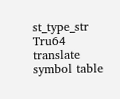st_type_str Tru64 translate symbol table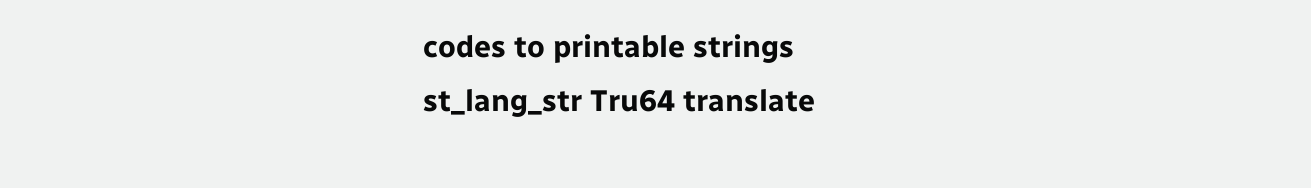codes to printable strings
st_lang_str Tru64 translate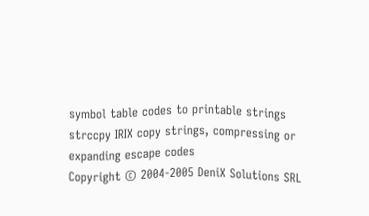symbol table codes to printable strings
strccpy IRIX copy strings, compressing or expanding escape codes
Copyright © 2004-2005 DeniX Solutions SRL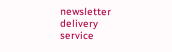newsletter delivery service